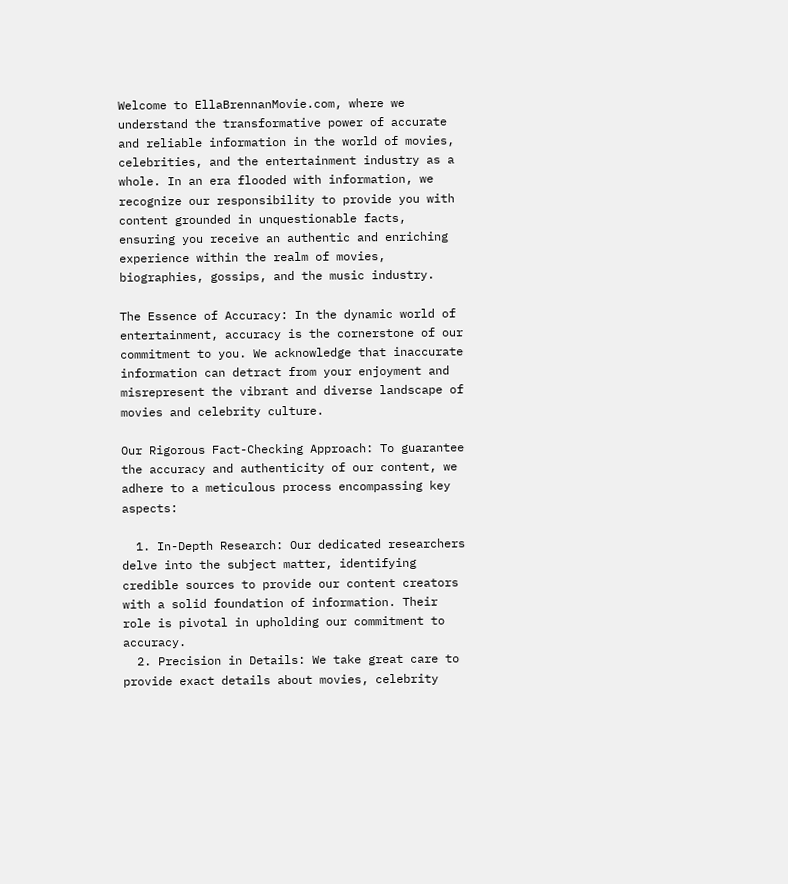Welcome to EllaBrennanMovie.com, where we understand the transformative power of accurate and reliable information in the world of movies, celebrities, and the entertainment industry as a whole. In an era flooded with information, we recognize our responsibility to provide you with content grounded in unquestionable facts, ensuring you receive an authentic and enriching experience within the realm of movies, biographies, gossips, and the music industry.

The Essence of Accuracy: In the dynamic world of entertainment, accuracy is the cornerstone of our commitment to you. We acknowledge that inaccurate information can detract from your enjoyment and misrepresent the vibrant and diverse landscape of movies and celebrity culture.

Our Rigorous Fact-Checking Approach: To guarantee the accuracy and authenticity of our content, we adhere to a meticulous process encompassing key aspects:

  1. In-Depth Research: Our dedicated researchers delve into the subject matter, identifying credible sources to provide our content creators with a solid foundation of information. Their role is pivotal in upholding our commitment to accuracy.
  2. Precision in Details: We take great care to provide exact details about movies, celebrity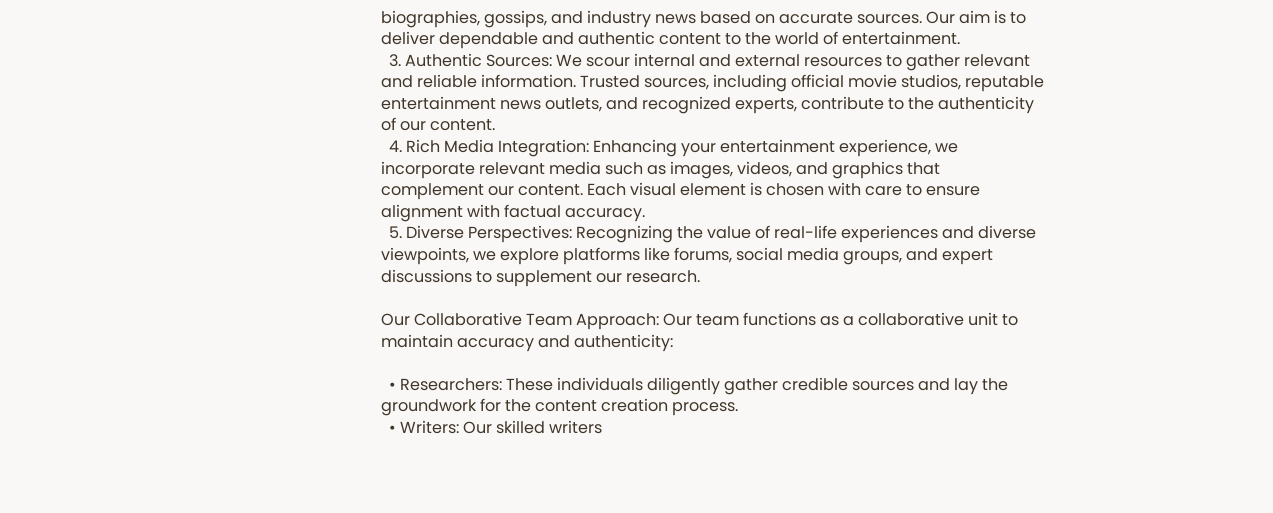biographies, gossips, and industry news based on accurate sources. Our aim is to deliver dependable and authentic content to the world of entertainment.
  3. Authentic Sources: We scour internal and external resources to gather relevant and reliable information. Trusted sources, including official movie studios, reputable entertainment news outlets, and recognized experts, contribute to the authenticity of our content.
  4. Rich Media Integration: Enhancing your entertainment experience, we incorporate relevant media such as images, videos, and graphics that complement our content. Each visual element is chosen with care to ensure alignment with factual accuracy.
  5. Diverse Perspectives: Recognizing the value of real-life experiences and diverse viewpoints, we explore platforms like forums, social media groups, and expert discussions to supplement our research.

Our Collaborative Team Approach: Our team functions as a collaborative unit to maintain accuracy and authenticity:

  • Researchers: These individuals diligently gather credible sources and lay the groundwork for the content creation process.
  • Writers: Our skilled writers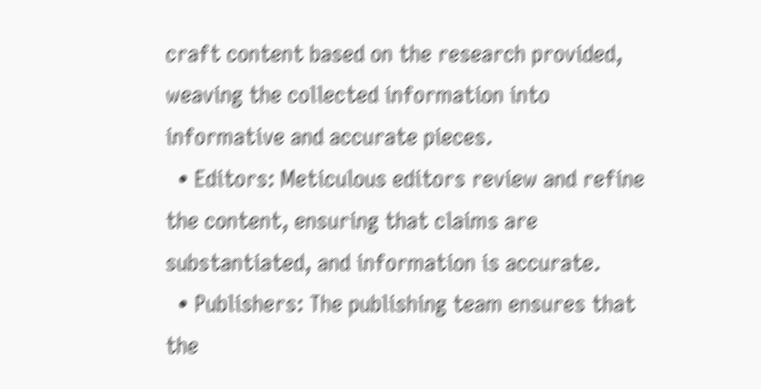craft content based on the research provided, weaving the collected information into informative and accurate pieces.
  • Editors: Meticulous editors review and refine the content, ensuring that claims are substantiated, and information is accurate.
  • Publishers: The publishing team ensures that the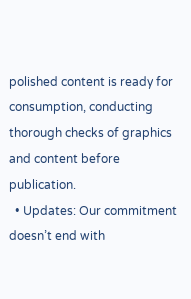polished content is ready for consumption, conducting thorough checks of graphics and content before publication.
  • Updates: Our commitment doesn’t end with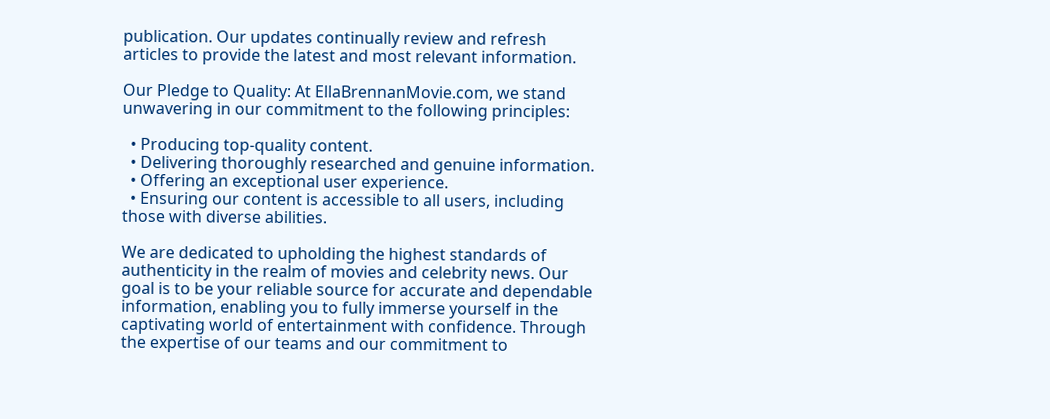publication. Our updates continually review and refresh articles to provide the latest and most relevant information.

Our Pledge to Quality: At EllaBrennanMovie.com, we stand unwavering in our commitment to the following principles:

  • Producing top-quality content.
  • Delivering thoroughly researched and genuine information.
  • Offering an exceptional user experience.
  • Ensuring our content is accessible to all users, including those with diverse abilities.

We are dedicated to upholding the highest standards of authenticity in the realm of movies and celebrity news. Our goal is to be your reliable source for accurate and dependable information, enabling you to fully immerse yourself in the captivating world of entertainment with confidence. Through the expertise of our teams and our commitment to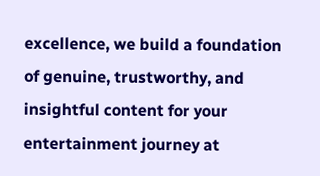excellence, we build a foundation of genuine, trustworthy, and insightful content for your entertainment journey at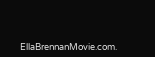EllaBrennanMovie.com.